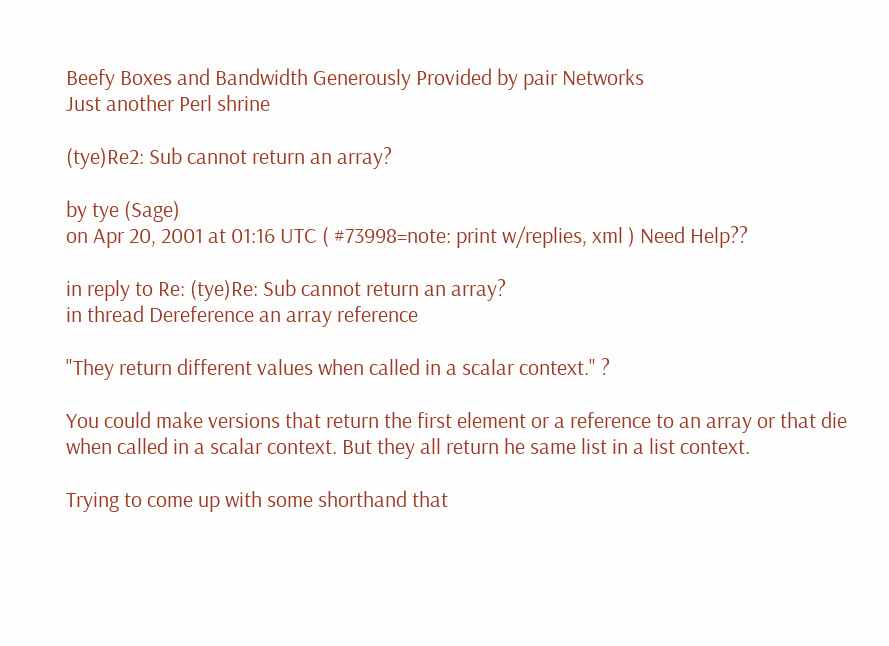Beefy Boxes and Bandwidth Generously Provided by pair Networks
Just another Perl shrine

(tye)Re2: Sub cannot return an array?

by tye (Sage)
on Apr 20, 2001 at 01:16 UTC ( #73998=note: print w/replies, xml ) Need Help??

in reply to Re: (tye)Re: Sub cannot return an array?
in thread Dereference an array reference

"They return different values when called in a scalar context." ?

You could make versions that return the first element or a reference to an array or that die when called in a scalar context. But they all return he same list in a list context.

Trying to come up with some shorthand that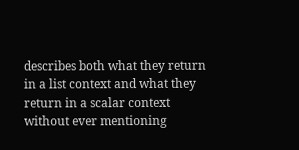describes both what they return in a list context and what they return in a scalar context without ever mentioning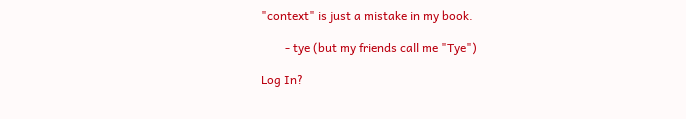"context" is just a mistake in my book.

        - tye (but my friends call me "Tye")

Log In?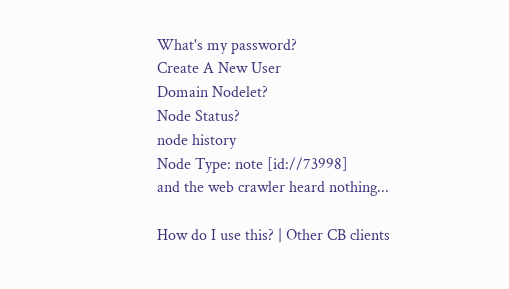What's my password?
Create A New User
Domain Nodelet?
Node Status?
node history
Node Type: note [id://73998]
and the web crawler heard nothing...

How do I use this? | Other CB clients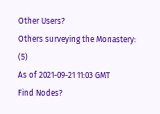Other Users?
Others surveying the Monastery: (5)
As of 2021-09-21 11:03 GMT
Find Nodes?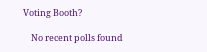Voting Booth?

    No recent polls found